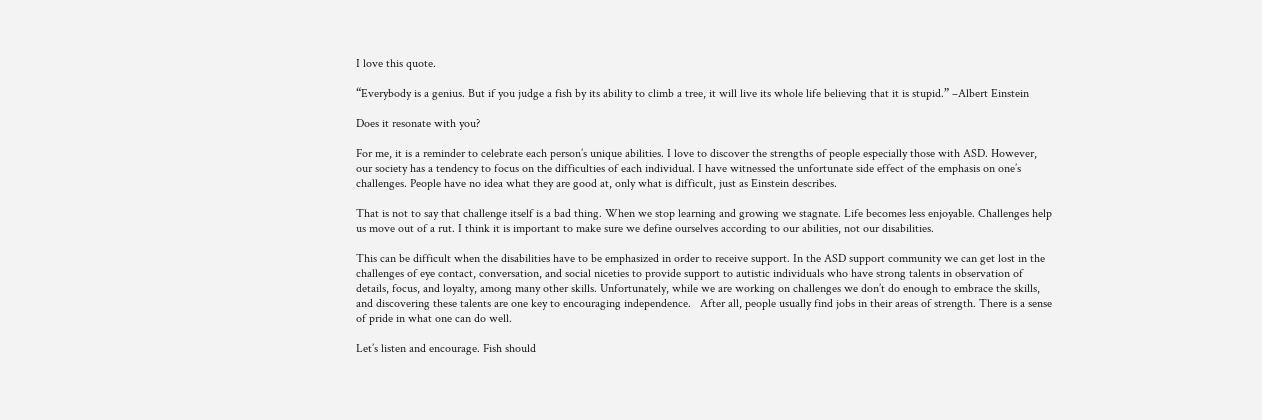I love this quote.

“Everybody is a genius. But if you judge a fish by its ability to climb a tree, it will live its whole life believing that it is stupid.” –Albert Einstein

Does it resonate with you?

For me, it is a reminder to celebrate each person’s unique abilities. I love to discover the strengths of people especially those with ASD. However, our society has a tendency to focus on the difficulties of each individual. I have witnessed the unfortunate side effect of the emphasis on one’s challenges. People have no idea what they are good at, only what is difficult, just as Einstein describes.

That is not to say that challenge itself is a bad thing. When we stop learning and growing we stagnate. Life becomes less enjoyable. Challenges help us move out of a rut. I think it is important to make sure we define ourselves according to our abilities, not our disabilities.

This can be difficult when the disabilities have to be emphasized in order to receive support. In the ASD support community we can get lost in the challenges of eye contact, conversation, and social niceties to provide support to autistic individuals who have strong talents in observation of details, focus, and loyalty, among many other skills. Unfortunately, while we are working on challenges we don’t do enough to embrace the skills, and discovering these talents are one key to encouraging independence.   After all, people usually find jobs in their areas of strength. There is a sense of pride in what one can do well.

Let’s listen and encourage. Fish should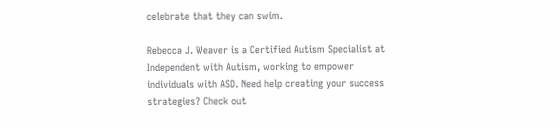celebrate that they can swim.

Rebecca J. Weaver is a Certified Autism Specialist at Independent with Autism, working to empower individuals with ASD. Need help creating your success strategies? Check out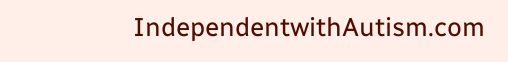IndependentwithAutism.com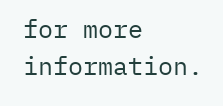for more information.